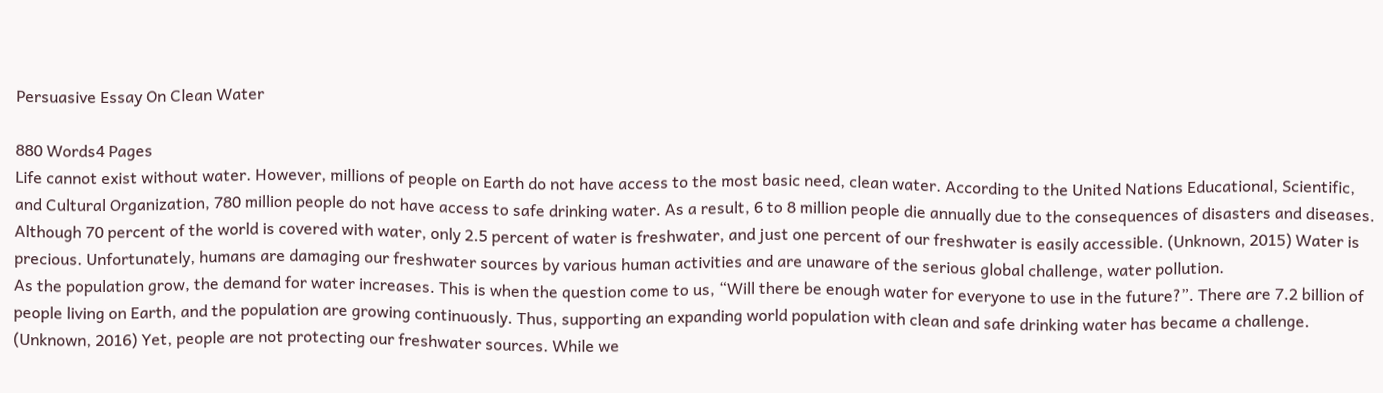Persuasive Essay On Clean Water

880 Words4 Pages
Life cannot exist without water. However, millions of people on Earth do not have access to the most basic need, clean water. According to the United Nations Educational, Scientific, and Cultural Organization, 780 million people do not have access to safe drinking water. As a result, 6 to 8 million people die annually due to the consequences of disasters and diseases. Although 70 percent of the world is covered with water, only 2.5 percent of water is freshwater, and just one percent of our freshwater is easily accessible. (Unknown, 2015) Water is precious. Unfortunately, humans are damaging our freshwater sources by various human activities and are unaware of the serious global challenge, water pollution.
As the population grow, the demand for water increases. This is when the question come to us, “Will there be enough water for everyone to use in the future?”. There are 7.2 billion of people living on Earth, and the population are growing continuously. Thus, supporting an expanding world population with clean and safe drinking water has became a challenge. (Unknown, 2016) Yet, people are not protecting our freshwater sources. While we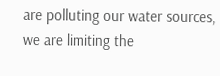are polluting our water sources, we are limiting the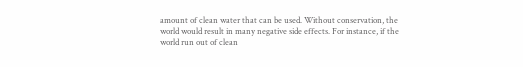amount of clean water that can be used. Without conservation, the world would result in many negative side effects. For instance, if the world run out of clean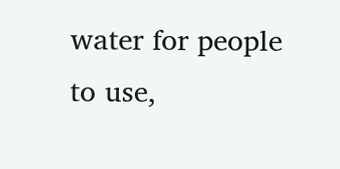water for people to use,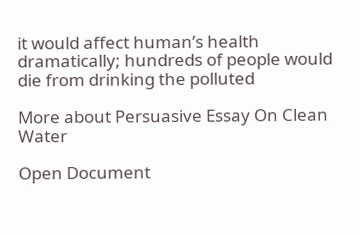it would affect human’s health dramatically; hundreds of people would die from drinking the polluted

More about Persuasive Essay On Clean Water

Open Document